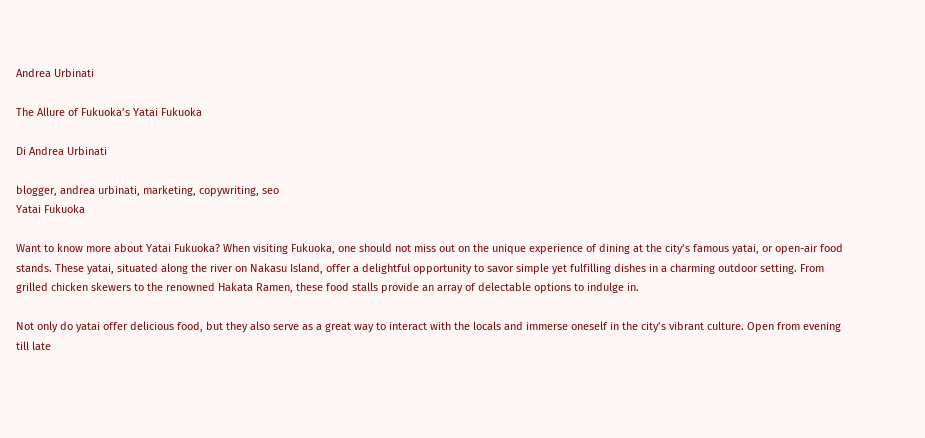Andrea Urbinati

The Allure of Fukuoka’s Yatai Fukuoka

Di Andrea Urbinati

blogger, andrea urbinati, marketing, copywriting, seo
Yatai Fukuoka

Want to know more about Yatai Fukuoka? When visiting Fukuoka, one should not miss out on the unique experience of dining at the city’s famous yatai, or open-air food stands. These yatai, situated along the river on Nakasu Island, offer a delightful opportunity to savor simple yet fulfilling dishes in a charming outdoor setting. From grilled chicken skewers to the renowned Hakata Ramen, these food stalls provide an array of delectable options to indulge in.

Not only do yatai offer delicious food, but they also serve as a great way to interact with the locals and immerse oneself in the city’s vibrant culture. Open from evening till late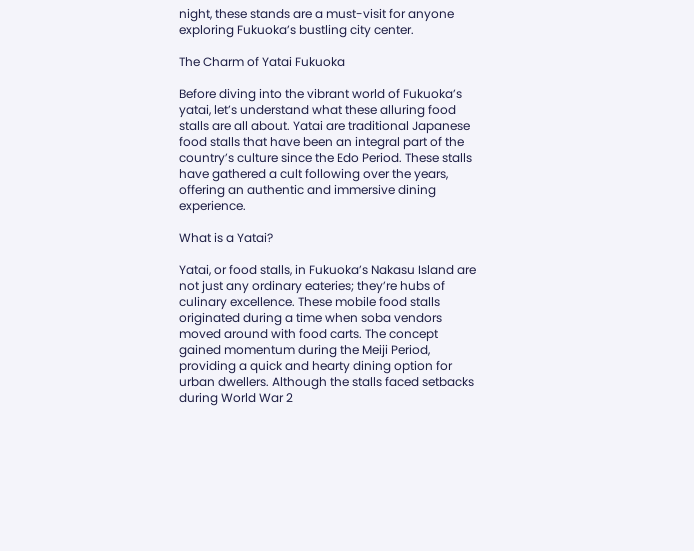night, these stands are a must-visit for anyone exploring Fukuoka’s bustling city center.

The Charm of Yatai Fukuoka

Before diving into the vibrant world of Fukuoka’s yatai, let’s understand what these alluring food stalls are all about. Yatai are traditional Japanese food stalls that have been an integral part of the country’s culture since the Edo Period. These stalls have gathered a cult following over the years, offering an authentic and immersive dining experience.

What is a Yatai?

Yatai, or food stalls, in Fukuoka’s Nakasu Island are not just any ordinary eateries; they’re hubs of culinary excellence. These mobile food stalls originated during a time when soba vendors moved around with food carts. The concept gained momentum during the Meiji Period, providing a quick and hearty dining option for urban dwellers. Although the stalls faced setbacks during World War 2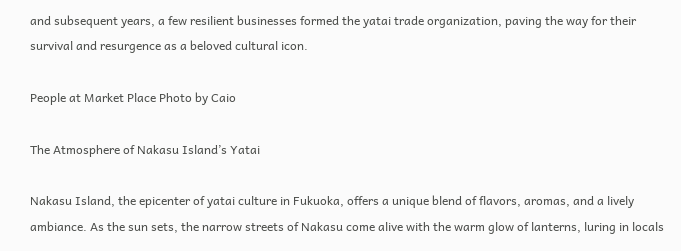and subsequent years, a few resilient businesses formed the yatai trade organization, paving the way for their survival and resurgence as a beloved cultural icon.

People at Market Place Photo by Caio

The Atmosphere of Nakasu Island’s Yatai

Nakasu Island, the epicenter of yatai culture in Fukuoka, offers a unique blend of flavors, aromas, and a lively ambiance. As the sun sets, the narrow streets of Nakasu come alive with the warm glow of lanterns, luring in locals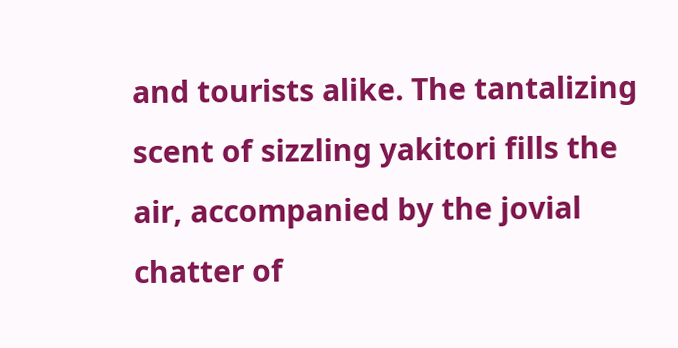and tourists alike. The tantalizing scent of sizzling yakitori fills the air, accompanied by the jovial chatter of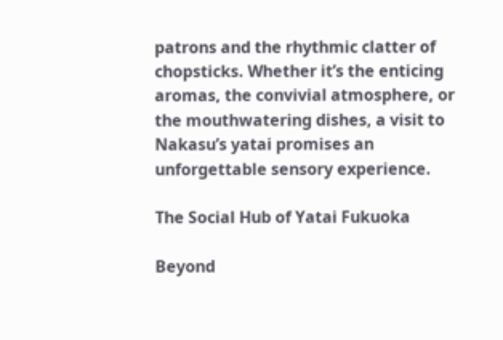patrons and the rhythmic clatter of chopsticks. Whether it’s the enticing aromas, the convivial atmosphere, or the mouthwatering dishes, a visit to Nakasu’s yatai promises an unforgettable sensory experience.

The Social Hub of Yatai Fukuoka

Beyond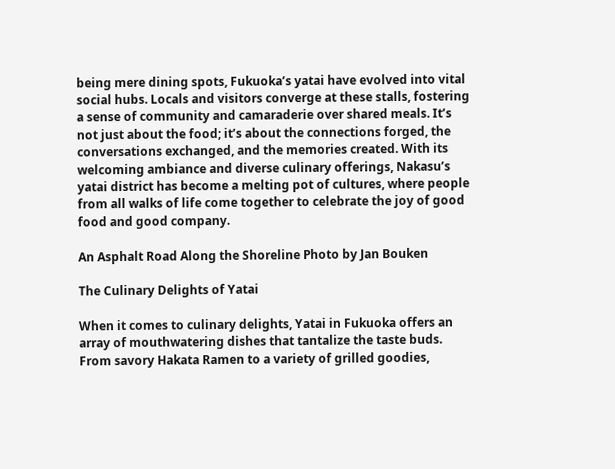being mere dining spots, Fukuoka’s yatai have evolved into vital social hubs. Locals and visitors converge at these stalls, fostering a sense of community and camaraderie over shared meals. It’s not just about the food; it’s about the connections forged, the conversations exchanged, and the memories created. With its welcoming ambiance and diverse culinary offerings, Nakasu’s yatai district has become a melting pot of cultures, where people from all walks of life come together to celebrate the joy of good food and good company.

An Asphalt Road Along the Shoreline Photo by Jan Bouken

The Culinary Delights of Yatai

When it comes to culinary delights, Yatai in Fukuoka offers an array of mouthwatering dishes that tantalize the taste buds. From savory Hakata Ramen to a variety of grilled goodies,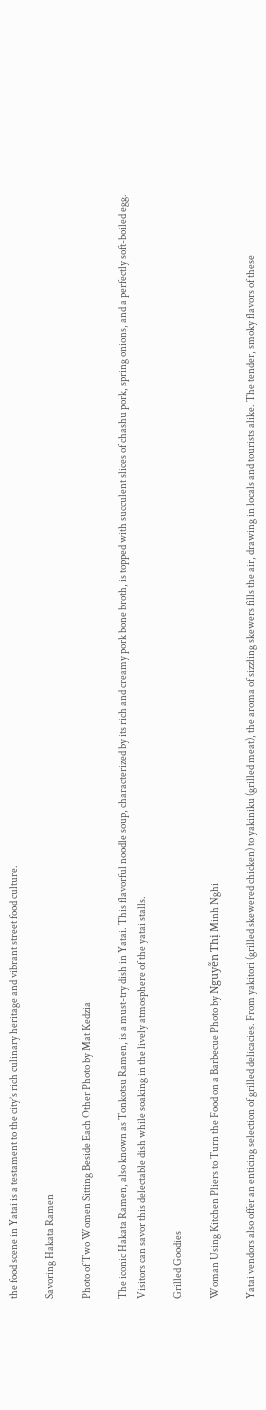the food scene in Yatai is a testament to the city’s rich culinary heritage and vibrant street food culture.

Savoring Hakata Ramen

Photo of Two Women Sitting Beside Each Other Photo by Mat Kedzia

The iconic Hakata Ramen, also known as Tonkotsu Ramen, is a must-try dish in Yatai. This flavorful noodle soup, characterized by its rich and creamy pork bone broth, is topped with succulent slices of chashu pork, spring onions, and a perfectly soft-boiled egg. Visitors can savor this delectable dish while soaking in the lively atmosphere of the yatai stalls.

Grilled Goodies

Woman Using Kitchen Pliers to Turn the Food on a Barbecue Photo by Nguyễn Thị Minh Nghi

Yatai vendors also offer an enticing selection of grilled delicacies. From yakitori (grilled skewered chicken) to yakiniku (grilled meat), the aroma of sizzling skewers fills the air, drawing in locals and tourists alike. The tender, smoky flavors of these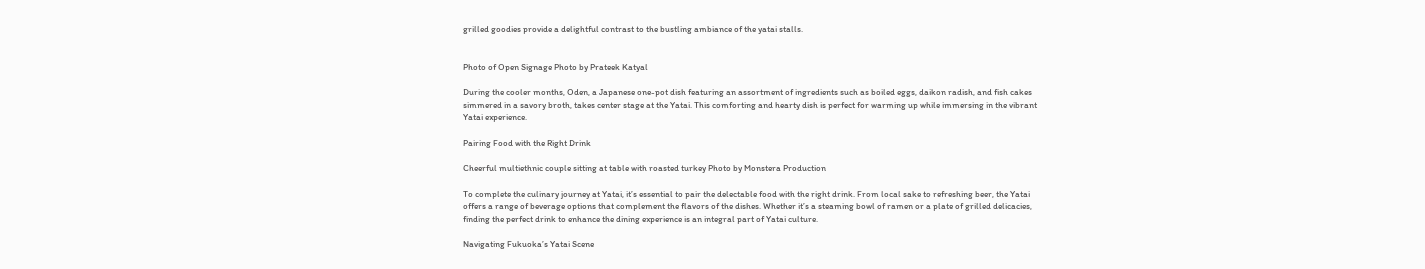grilled goodies provide a delightful contrast to the bustling ambiance of the yatai stalls.


Photo of Open Signage Photo by Prateek Katyal

During the cooler months, Oden, a Japanese one-pot dish featuring an assortment of ingredients such as boiled eggs, daikon radish, and fish cakes simmered in a savory broth, takes center stage at the Yatai. This comforting and hearty dish is perfect for warming up while immersing in the vibrant Yatai experience.

Pairing Food with the Right Drink

Cheerful multiethnic couple sitting at table with roasted turkey Photo by Monstera Production

To complete the culinary journey at Yatai, it’s essential to pair the delectable food with the right drink. From local sake to refreshing beer, the Yatai offers a range of beverage options that complement the flavors of the dishes. Whether it’s a steaming bowl of ramen or a plate of grilled delicacies, finding the perfect drink to enhance the dining experience is an integral part of Yatai culture.

Navigating Fukuoka’s Yatai Scene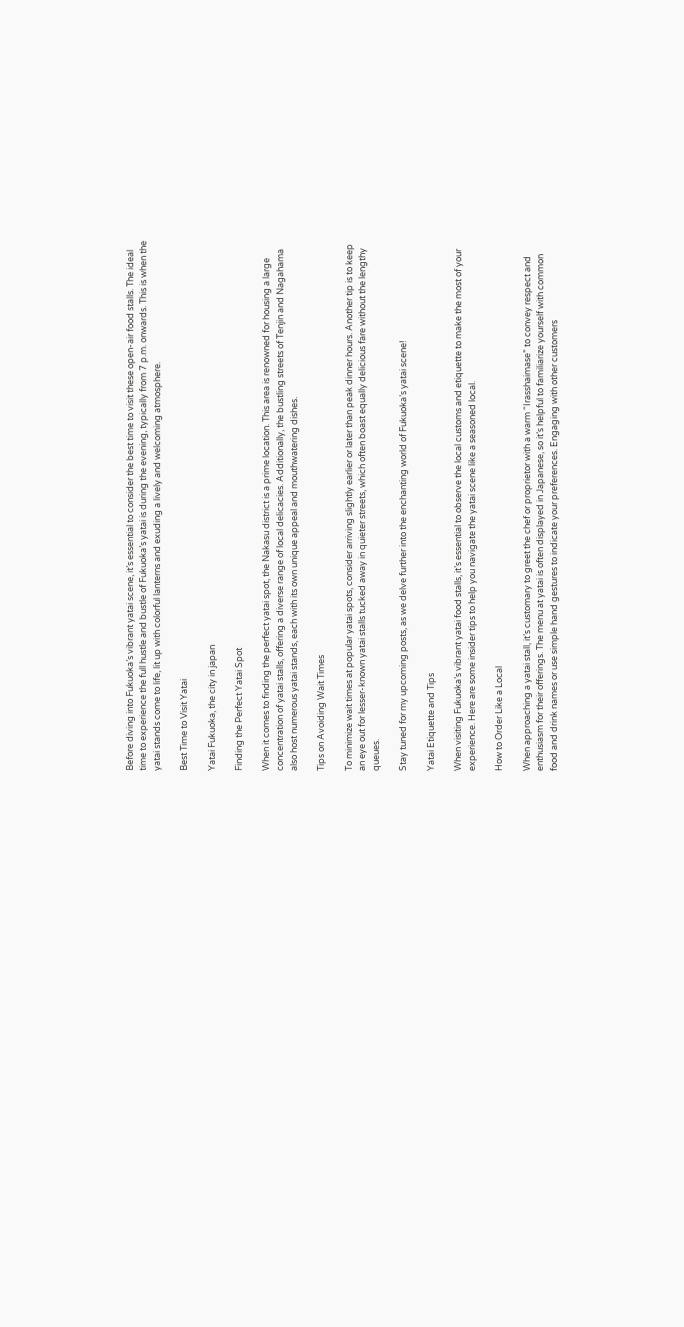Before diving into Fukuoka’s vibrant yatai scene, it’s essential to consider the best time to visit these open-air food stalls. The ideal time to experience the full hustle and bustle of Fukuoka’s yatai is during the evening, typically from 7 p.m. onwards. This is when the yatai stands come to life, lit up with colorful lanterns and exuding a lively and welcoming atmosphere.

Best Time to Visit Yatai

Yatai Fukuoka, the city in japan

Finding the Perfect Yatai Spot

When it comes to finding the perfect yatai spot, the Nakasu district is a prime location. This area is renowned for housing a large concentration of yatai stalls, offering a diverse range of local delicacies. Additionally, the bustling streets of Tenjin and Nagahama also host numerous yatai stands, each with its own unique appeal and mouthwatering dishes.

Tips on Avoiding Wait Times

To minimize wait times at popular yatai spots, consider arriving slightly earlier or later than peak dinner hours. Another tip is to keep an eye out for lesser-known yatai stalls tucked away in quieter streets, which often boast equally delicious fare without the lengthy queues.

Stay tuned for my upcoming posts, as we delve further into the enchanting world of Fukuoka’s yatai scene!

Yatai Etiquette and Tips

When visiting Fukuoka’s vibrant yatai food stalls, it’s essential to observe the local customs and etiquette to make the most of your experience. Here are some insider tips to help you navigate the yatai scene like a seasoned local.

How to Order Like a Local

When approaching a yatai stall, it’s customary to greet the chef or proprietor with a warm “Irasshaimase” to convey respect and enthusiasm for their offerings. The menu at yatai is often displayed in Japanese, so it’s helpful to familiarize yourself with common food and drink names or use simple hand gestures to indicate your preferences. Engaging with other customers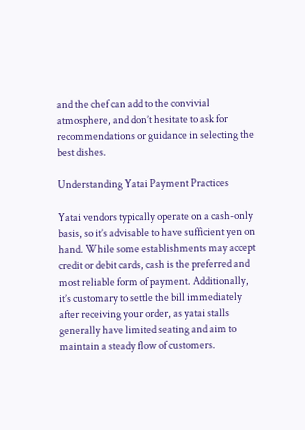and the chef can add to the convivial atmosphere, and don’t hesitate to ask for recommendations or guidance in selecting the best dishes.

Understanding Yatai Payment Practices

Yatai vendors typically operate on a cash-only basis, so it’s advisable to have sufficient yen on hand. While some establishments may accept credit or debit cards, cash is the preferred and most reliable form of payment. Additionally, it’s customary to settle the bill immediately after receiving your order, as yatai stalls generally have limited seating and aim to maintain a steady flow of customers.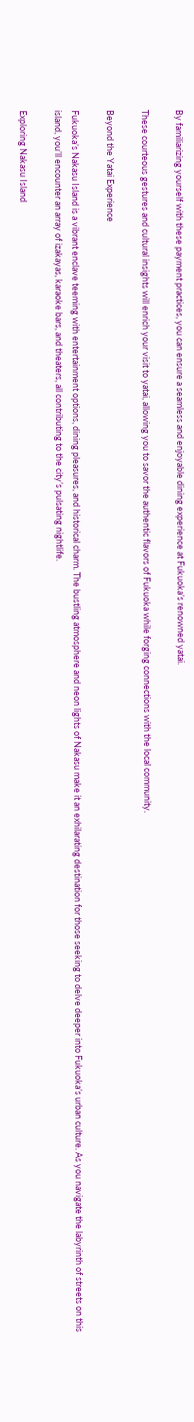By familiarizing yourself with these payment practices, you can ensure a seamless and enjoyable dining experience at Fukuoka’s renowned yatai.

These courteous gestures and cultural insights will enrich your visit to yatai, allowing you to savor the authentic flavors of Fukuoka while forging connections with the local community.

Beyond the Yatai Experience

Fukuoka’s Nakasu Island is a vibrant enclave teeming with entertainment options, dining pleasures, and historical charm. The bustling atmosphere and neon lights of Nakasu make it an exhilarating destination for those seeking to delve deeper into Fukuoka’s urban culture. As you navigate the labyrinth of streets on this island, you’ll encounter an array of izakayas, karaoke bars, and theaters, all contributing to the city’s pulsating nightlife.

Exploring Nakasu Island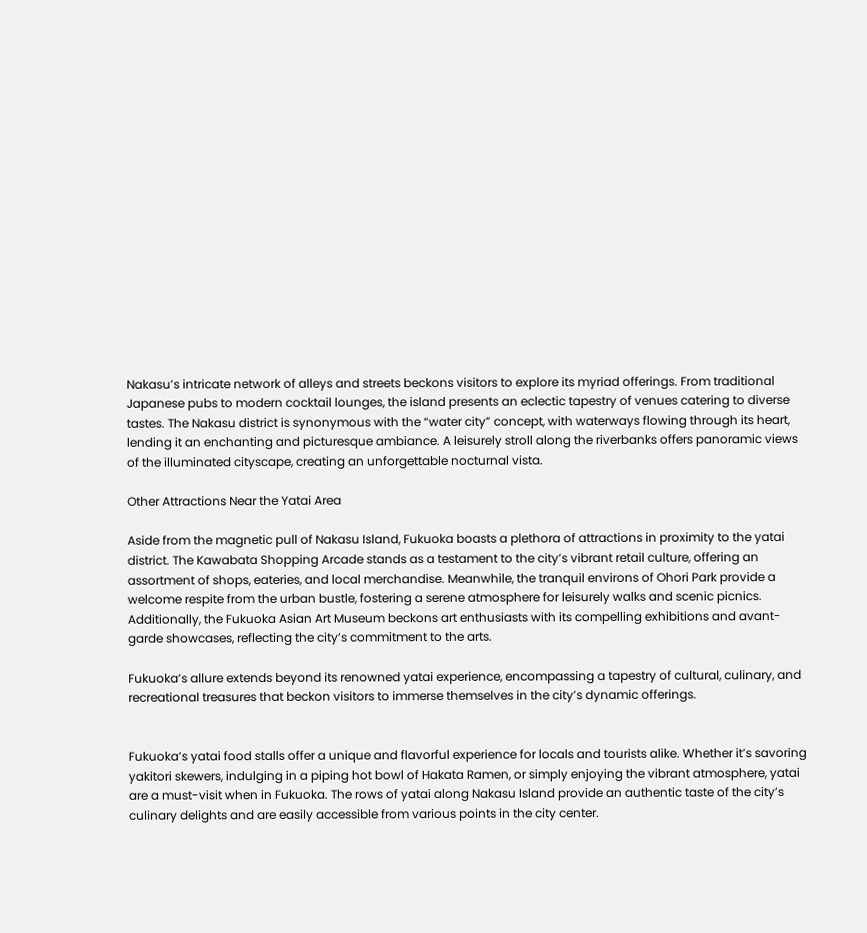Nakasu’s intricate network of alleys and streets beckons visitors to explore its myriad offerings. From traditional Japanese pubs to modern cocktail lounges, the island presents an eclectic tapestry of venues catering to diverse tastes. The Nakasu district is synonymous with the “water city” concept, with waterways flowing through its heart, lending it an enchanting and picturesque ambiance. A leisurely stroll along the riverbanks offers panoramic views of the illuminated cityscape, creating an unforgettable nocturnal vista.

Other Attractions Near the Yatai Area

Aside from the magnetic pull of Nakasu Island, Fukuoka boasts a plethora of attractions in proximity to the yatai district. The Kawabata Shopping Arcade stands as a testament to the city’s vibrant retail culture, offering an assortment of shops, eateries, and local merchandise. Meanwhile, the tranquil environs of Ohori Park provide a welcome respite from the urban bustle, fostering a serene atmosphere for leisurely walks and scenic picnics. Additionally, the Fukuoka Asian Art Museum beckons art enthusiasts with its compelling exhibitions and avant-garde showcases, reflecting the city’s commitment to the arts.

Fukuoka’s allure extends beyond its renowned yatai experience, encompassing a tapestry of cultural, culinary, and recreational treasures that beckon visitors to immerse themselves in the city’s dynamic offerings.


Fukuoka’s yatai food stalls offer a unique and flavorful experience for locals and tourists alike. Whether it’s savoring yakitori skewers, indulging in a piping hot bowl of Hakata Ramen, or simply enjoying the vibrant atmosphere, yatai are a must-visit when in Fukuoka. The rows of yatai along Nakasu Island provide an authentic taste of the city’s culinary delights and are easily accessible from various points in the city center.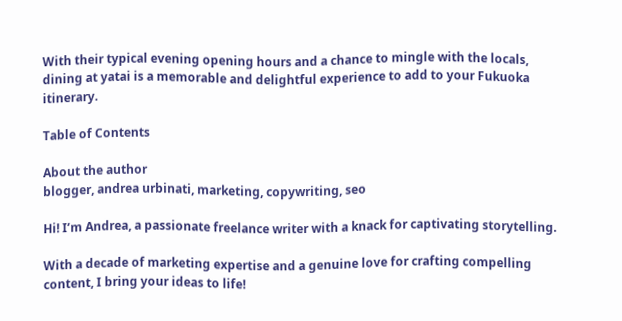With their typical evening opening hours and a chance to mingle with the locals, dining at yatai is a memorable and delightful experience to add to your Fukuoka itinerary.

Table of Contents

About the author
blogger, andrea urbinati, marketing, copywriting, seo

Hi! I’m Andrea, a passionate freelance writer with a knack for captivating storytelling.

With a decade of marketing expertise and a genuine love for crafting compelling content, I bring your ideas to life!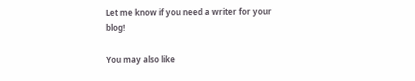Let me know if you need a writer for your blog!

You may also like